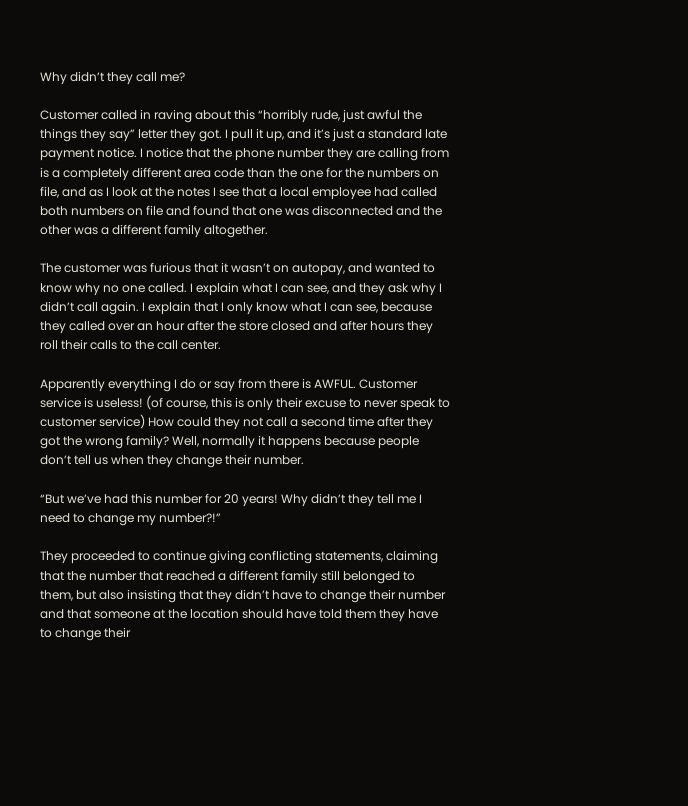Why didn’t they call me?

Customer called in raving about this “horribly rude, just awful the things they say” letter they got. I pull it up, and it’s just a standard late payment notice. I notice that the phone number they are calling from is a completely different area code than the one for the numbers on file, and as I look at the notes I see that a local employee had called both numbers on file and found that one was disconnected and the other was a different family altogether.

The customer was furious that it wasn’t on autopay, and wanted to know why no one called. I explain what I can see, and they ask why I didn’t call again. I explain that I only know what I can see, because they called over an hour after the store closed and after hours they roll their calls to the call center.

Apparently everything I do or say from there is AWFUL. Customer service is useless! (of course, this is only their excuse to never speak to customer service) How could they not call a second time after they got the wrong family? Well, normally it happens because people don’t tell us when they change their number.

“But we’ve had this number for 20 years! Why didn’t they tell me I need to change my number?!”

They proceeded to continue giving conflicting statements, claiming that the number that reached a different family still belonged to them, but also insisting that they didn’t have to change their number and that someone at the location should have told them they have to change their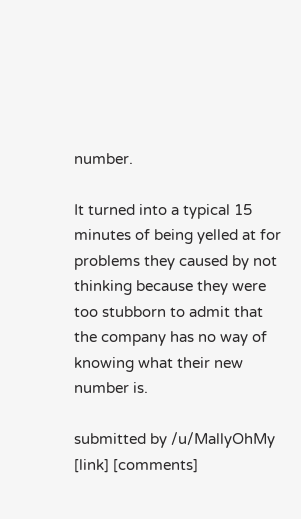number.

It turned into a typical 15 minutes of being yelled at for problems they caused by not thinking because they were too stubborn to admit that the company has no way of knowing what their new number is.

submitted by /u/MallyOhMy
[link] [comments]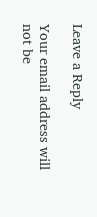Leave a Reply

Your email address will not be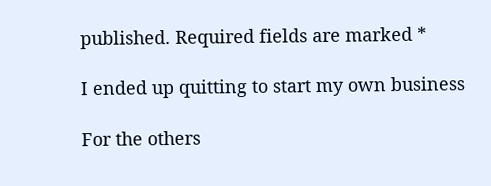published. Required fields are marked *

I ended up quitting to start my own business

For the others